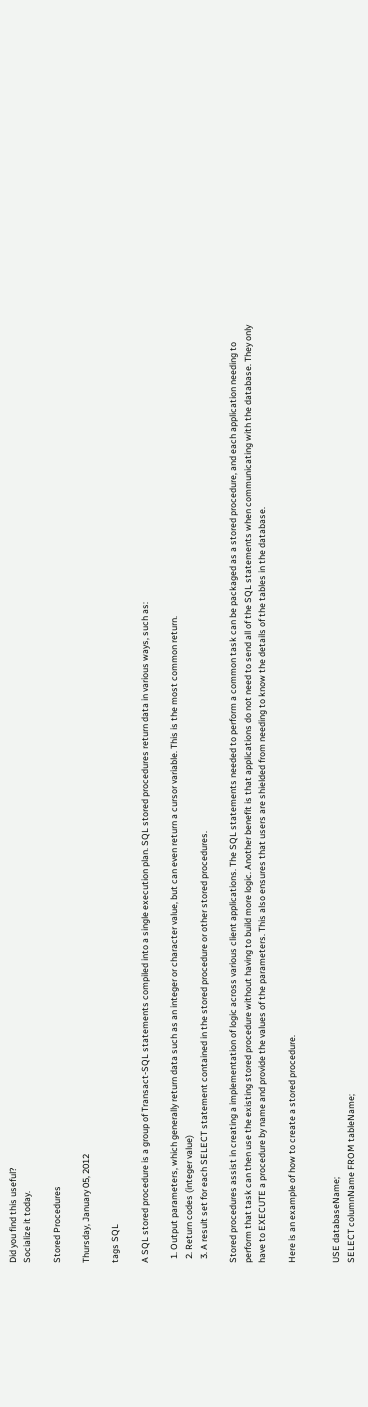Did you find this useful?
Socialize it today.

Stored Procedures

Thursday, January 05, 2012

tags SQL

A SQL stored procedure is a group of Transact-SQL statements compiled into a single execution plan. SQL stored procedures return data in various ways, such as:

  1. Output parameters, which generally return data such as an integer or character value, but can even return a cursor variable. This is the most common return.
  2. Return codes (integer value)
  3. A result set for each SELECT statement contained in the stored procedure or other stored procedures.

Stored procedures assist in creating a implementation of logic across various client applications. The SQL statements needed to perform a common task can be packaged as a stored procedure, and each application needing to perform that task can then use the existing stored procedure without having to build more logic. Another benefit is that applications do not need to send all of the SQL statements when communicating with the database. They only have to EXECUTE a procedure by name and provide the values of the parameters. This also ensures that users are shielded from needing to know the details of the tables in the database.

Here is an example of how to create a stored procedure.


USE databaseName;
SELECT columnName FROM tableName;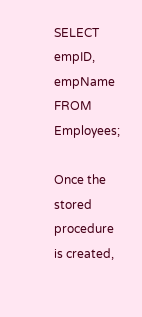SELECT empID, empName FROM Employees;

Once the stored procedure is created,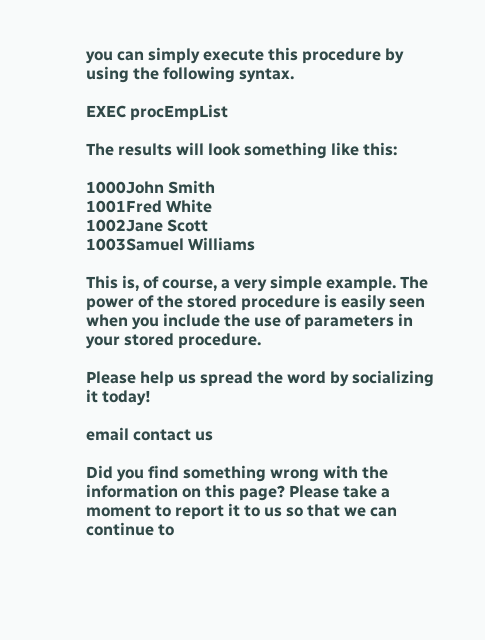you can simply execute this procedure by using the following syntax.

EXEC procEmpList

The results will look something like this:

1000John Smith
1001Fred White
1002Jane Scott
1003Samuel Williams

This is, of course, a very simple example. The power of the stored procedure is easily seen when you include the use of parameters in your stored procedure.

Please help us spread the word by socializing it today!

email contact us

Did you find something wrong with the information on this page? Please take a moment to report it to us so that we can continue to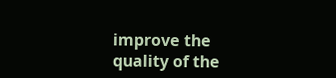improve the quality of the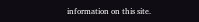information on this site.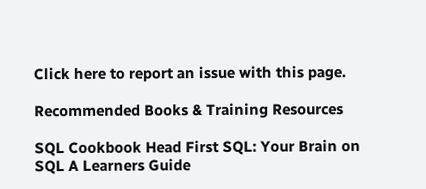Click here to report an issue with this page.

Recommended Books & Training Resources

SQL Cookbook Head First SQL: Your Brain on SQL A Learners Guide